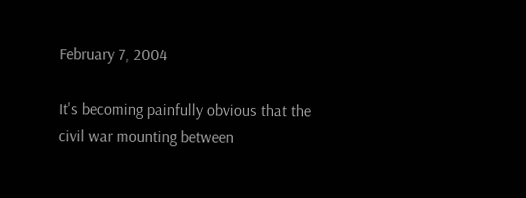February 7, 2004

It's becoming painfully obvious that the civil war mounting between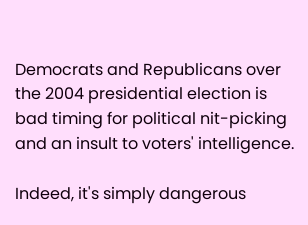Democrats and Republicans over the 2004 presidential election is bad timing for political nit-picking and an insult to voters' intelligence.

Indeed, it's simply dangerous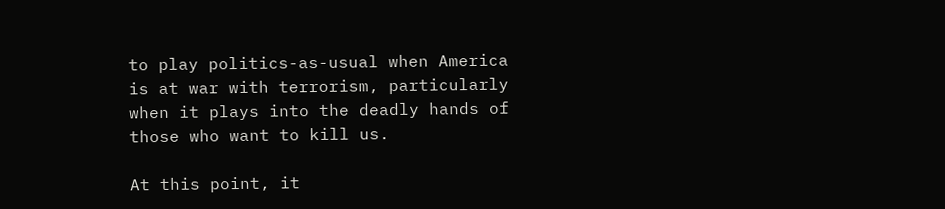to play politics-as-usual when America is at war with terrorism, particularly when it plays into the deadly hands of those who want to kill us.

At this point, it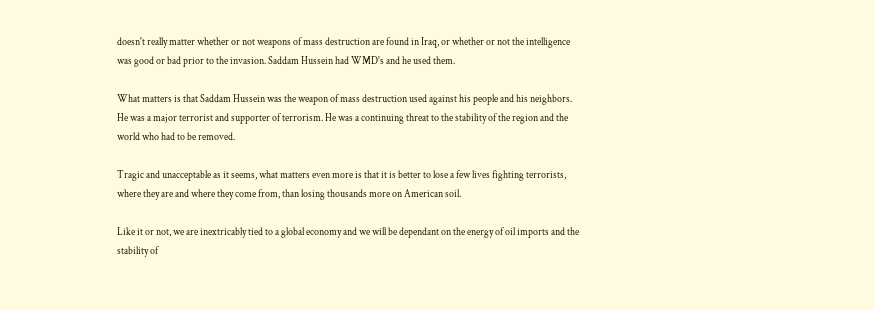doesn't really matter whether or not weapons of mass destruction are found in Iraq, or whether or not the intelligence was good or bad prior to the invasion. Saddam Hussein had WMD's and he used them.

What matters is that Saddam Hussein was the weapon of mass destruction used against his people and his neighbors. He was a major terrorist and supporter of terrorism. He was a continuing threat to the stability of the region and the world who had to be removed.

Tragic and unacceptable as it seems, what matters even more is that it is better to lose a few lives fighting terrorists, where they are and where they come from, than losing thousands more on American soil.

Like it or not, we are inextricably tied to a global economy and we will be dependant on the energy of oil imports and the stability of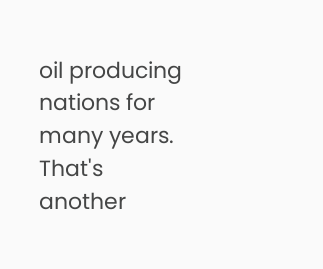oil producing nations for many years. That's another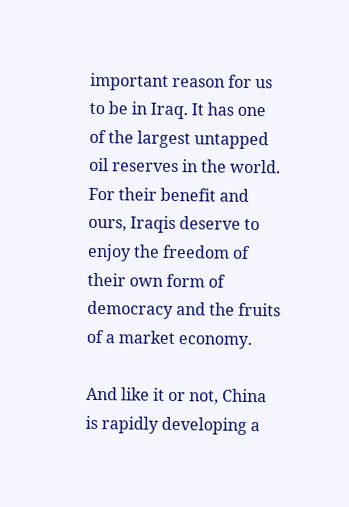important reason for us to be in Iraq. It has one of the largest untapped oil reserves in the world. For their benefit and ours, Iraqis deserve to enjoy the freedom of their own form of democracy and the fruits of a market economy.

And like it or not, China is rapidly developing a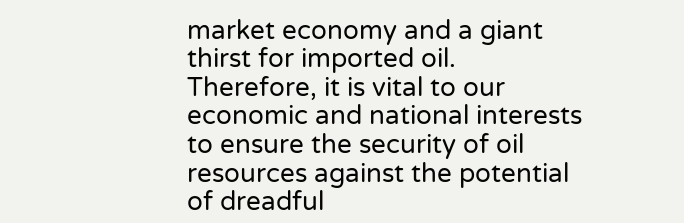market economy and a giant thirst for imported oil. Therefore, it is vital to our economic and national interests to ensure the security of oil resources against the potential of dreadful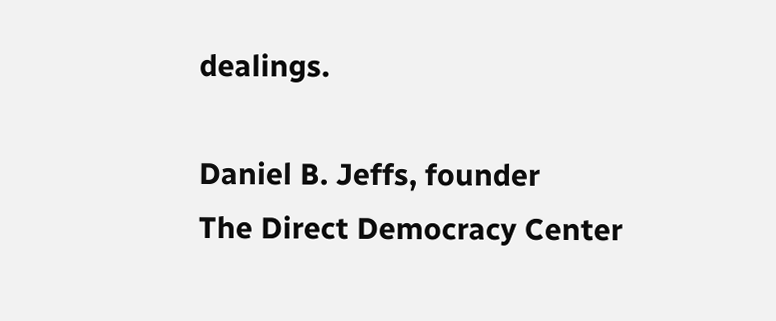dealings.

Daniel B. Jeffs, founder
The Direct Democracy Center